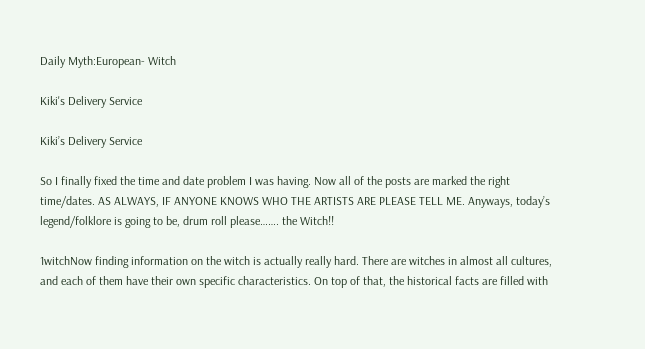Daily Myth:European- Witch

Kiki's Delivery Service

Kiki’s Delivery Service

So I finally fixed the time and date problem I was having. Now all of the posts are marked the right time/dates. AS ALWAYS, IF ANYONE KNOWS WHO THE ARTISTS ARE PLEASE TELL ME. Anyways, today’s legend/folklore is going to be, drum roll please……. the Witch!!

1witchNow finding information on the witch is actually really hard. There are witches in almost all cultures, and each of them have their own specific characteristics. On top of that, the historical facts are filled with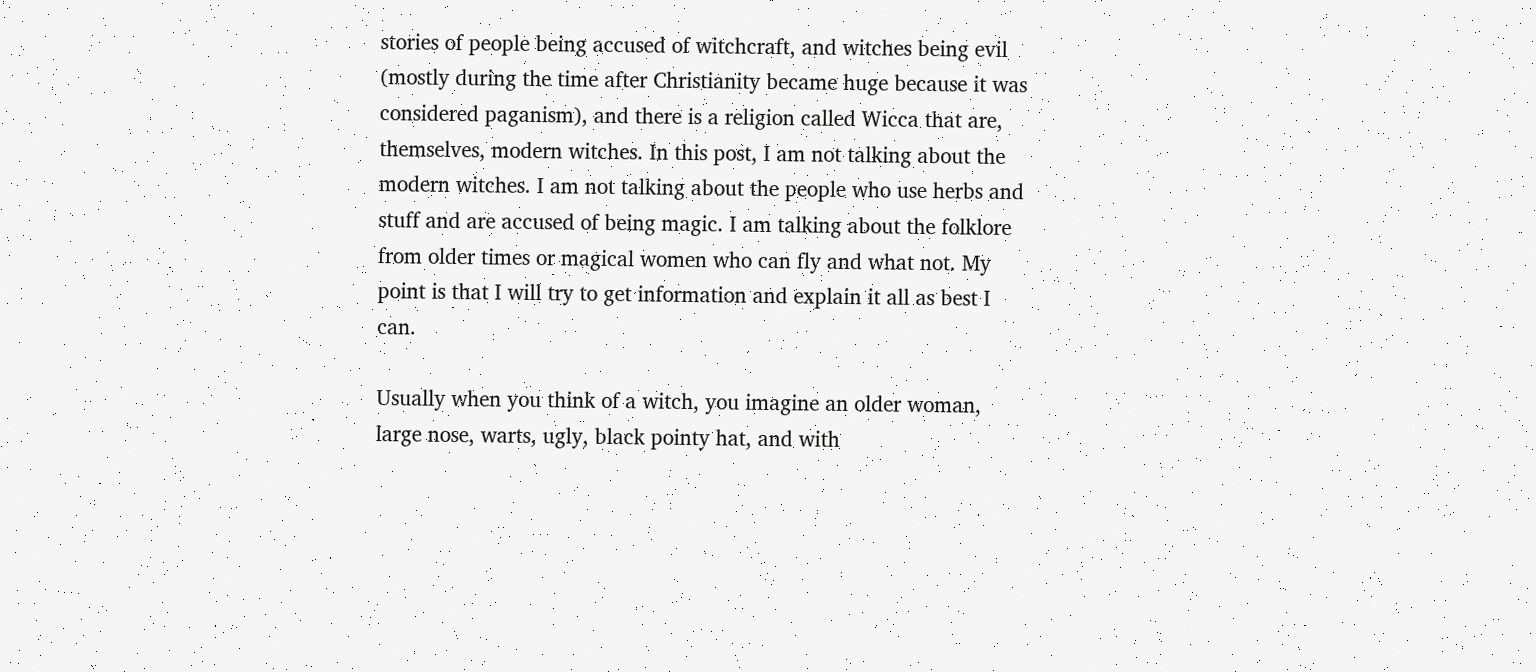stories of people being accused of witchcraft, and witches being evil (mostly during the time after Christianity became huge because it was considered paganism), and there is a religion called Wicca that are, themselves, modern witches. In this post, I am not talking about the modern witches. I am not talking about the people who use herbs and stuff and are accused of being magic. I am talking about the folklore from older times or magical women who can fly and what not. My point is that I will try to get information and explain it all as best I can.

Usually when you think of a witch, you imagine an older woman, large nose, warts, ugly, black pointy hat, and with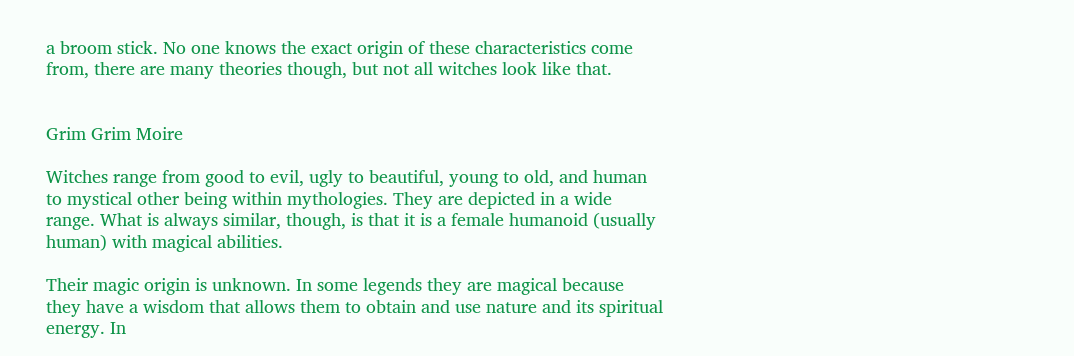a broom stick. No one knows the exact origin of these characteristics come from, there are many theories though, but not all witches look like that.


Grim Grim Moire

Witches range from good to evil, ugly to beautiful, young to old, and human to mystical other being within mythologies. They are depicted in a wide range. What is always similar, though, is that it is a female humanoid (usually human) with magical abilities.

Their magic origin is unknown. In some legends they are magical because they have a wisdom that allows them to obtain and use nature and its spiritual energy. In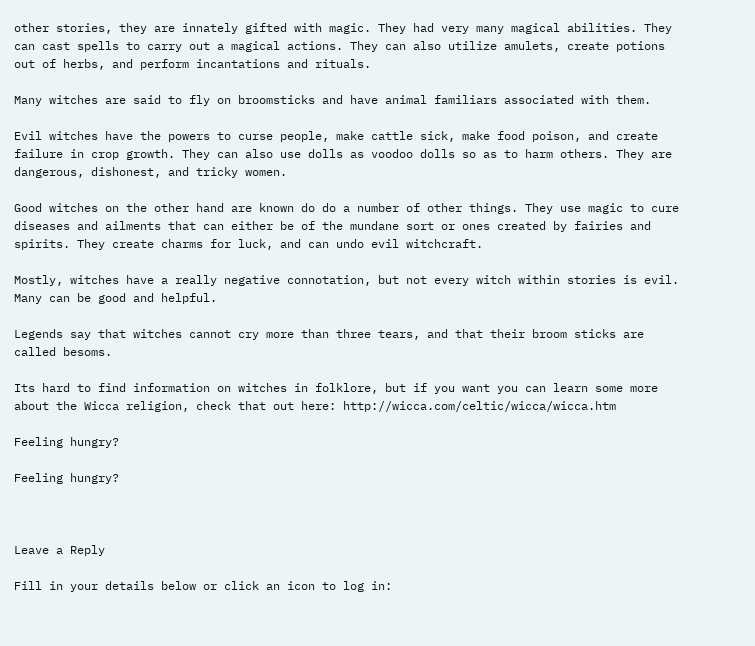other stories, they are innately gifted with magic. They had very many magical abilities. They can cast spells to carry out a magical actions. They can also utilize amulets, create potions out of herbs, and perform incantations and rituals.

Many witches are said to fly on broomsticks and have animal familiars associated with them.

Evil witches have the powers to curse people, make cattle sick, make food poison, and create failure in crop growth. They can also use dolls as voodoo dolls so as to harm others. They are dangerous, dishonest, and tricky women.

Good witches on the other hand are known do do a number of other things. They use magic to cure diseases and ailments that can either be of the mundane sort or ones created by fairies and spirits. They create charms for luck, and can undo evil witchcraft.

Mostly, witches have a really negative connotation, but not every witch within stories is evil. Many can be good and helpful.

Legends say that witches cannot cry more than three tears, and that their broom sticks are called besoms.

Its hard to find information on witches in folklore, but if you want you can learn some more about the Wicca religion, check that out here: http://wicca.com/celtic/wicca/wicca.htm

Feeling hungry?

Feeling hungry?



Leave a Reply

Fill in your details below or click an icon to log in: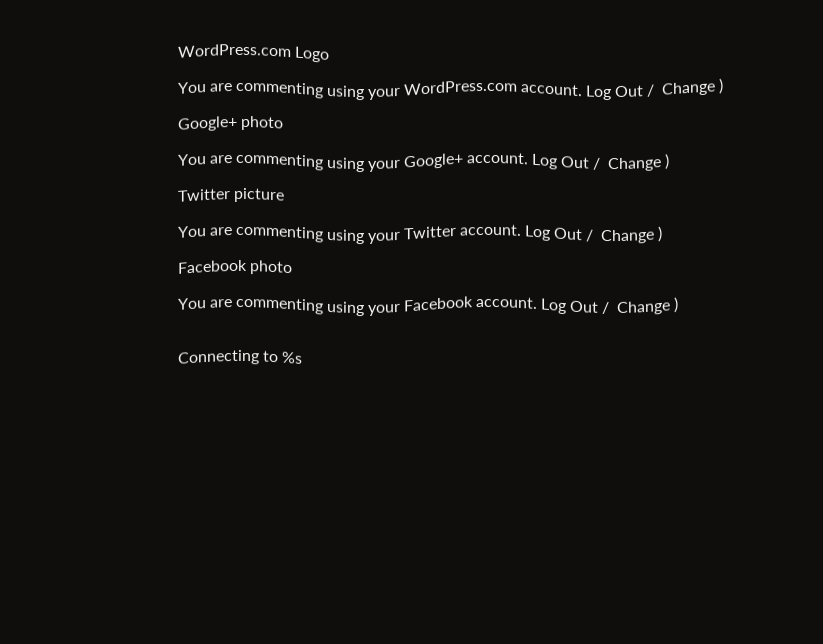WordPress.com Logo

You are commenting using your WordPress.com account. Log Out /  Change )

Google+ photo

You are commenting using your Google+ account. Log Out /  Change )

Twitter picture

You are commenting using your Twitter account. Log Out /  Change )

Facebook photo

You are commenting using your Facebook account. Log Out /  Change )


Connecting to %s